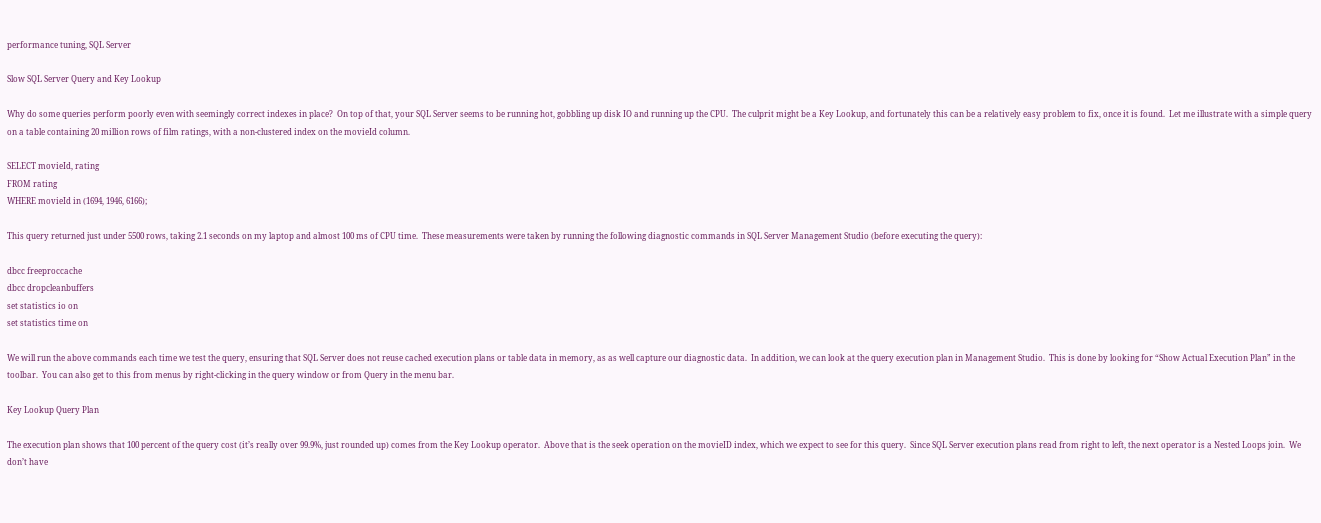performance tuning, SQL Server

Slow SQL Server Query and Key Lookup

Why do some queries perform poorly even with seemingly correct indexes in place?  On top of that, your SQL Server seems to be running hot, gobbling up disk IO and running up the CPU.  The culprit might be a Key Lookup, and fortunately this can be a relatively easy problem to fix, once it is found.  Let me illustrate with a simple query on a table containing 20 million rows of film ratings, with a non-clustered index on the movieId column.

SELECT movieId, rating
FROM rating
WHERE movieId in (1694, 1946, 6166);

This query returned just under 5500 rows, taking 2.1 seconds on my laptop and almost 100 ms of CPU time.  These measurements were taken by running the following diagnostic commands in SQL Server Management Studio (before executing the query):

dbcc freeproccache
dbcc dropcleanbuffers
set statistics io on
set statistics time on

We will run the above commands each time we test the query, ensuring that SQL Server does not reuse cached execution plans or table data in memory, as as well capture our diagnostic data.  In addition, we can look at the query execution plan in Management Studio.  This is done by looking for “Show Actual Execution Plan” in the toolbar.  You can also get to this from menus by right-clicking in the query window or from Query in the menu bar.

Key Lookup Query Plan

The execution plan shows that 100 percent of the query cost (it’s really over 99.9%, just rounded up) comes from the Key Lookup operator.  Above that is the seek operation on the movieID index, which we expect to see for this query.  Since SQL Server execution plans read from right to left, the next operator is a Nested Loops join.  We don’t have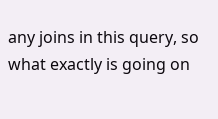any joins in this query, so what exactly is going on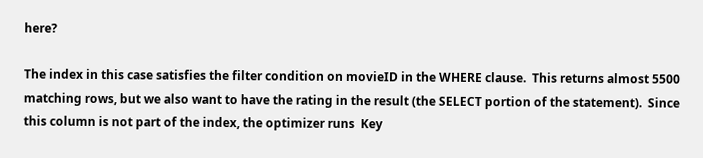here?

The index in this case satisfies the filter condition on movieID in the WHERE clause.  This returns almost 5500 matching rows, but we also want to have the rating in the result (the SELECT portion of the statement).  Since this column is not part of the index, the optimizer runs  Key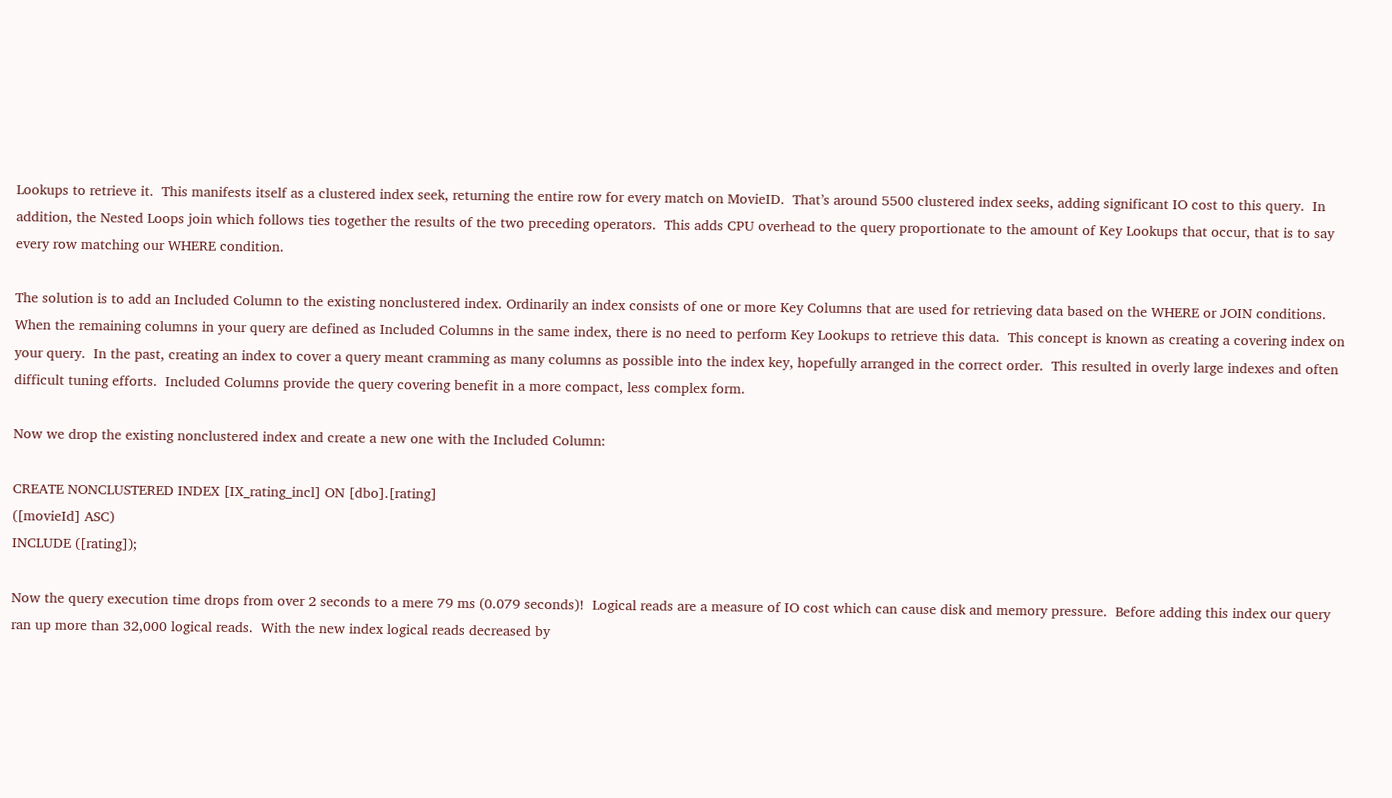Lookups to retrieve it.  This manifests itself as a clustered index seek, returning the entire row for every match on MovieID.  That’s around 5500 clustered index seeks, adding significant IO cost to this query.  In addition, the Nested Loops join which follows ties together the results of the two preceding operators.  This adds CPU overhead to the query proportionate to the amount of Key Lookups that occur, that is to say every row matching our WHERE condition.

The solution is to add an Included Column to the existing nonclustered index. Ordinarily an index consists of one or more Key Columns that are used for retrieving data based on the WHERE or JOIN conditions.  When the remaining columns in your query are defined as Included Columns in the same index, there is no need to perform Key Lookups to retrieve this data.  This concept is known as creating a covering index on your query.  In the past, creating an index to cover a query meant cramming as many columns as possible into the index key, hopefully arranged in the correct order.  This resulted in overly large indexes and often difficult tuning efforts.  Included Columns provide the query covering benefit in a more compact, less complex form.

Now we drop the existing nonclustered index and create a new one with the Included Column:

CREATE NONCLUSTERED INDEX [IX_rating_incl] ON [dbo].[rating]
([movieId] ASC)
INCLUDE ([rating]);

Now the query execution time drops from over 2 seconds to a mere 79 ms (0.079 seconds)!  Logical reads are a measure of IO cost which can cause disk and memory pressure.  Before adding this index our query ran up more than 32,000 logical reads.  With the new index logical reads decreased by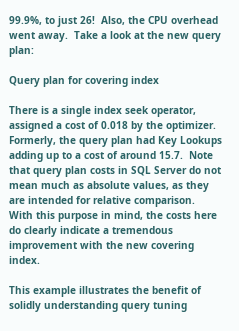99.9%, to just 26!  Also, the CPU overhead went away.  Take a look at the new query plan:

Query plan for covering index

There is a single index seek operator, assigned a cost of 0.018 by the optimizer.  Formerly, the query plan had Key Lookups adding up to a cost of around 15.7.  Note that query plan costs in SQL Server do not mean much as absolute values, as they are intended for relative comparison.  With this purpose in mind, the costs here do clearly indicate a tremendous improvement with the new covering index.

This example illustrates the benefit of solidly understanding query tuning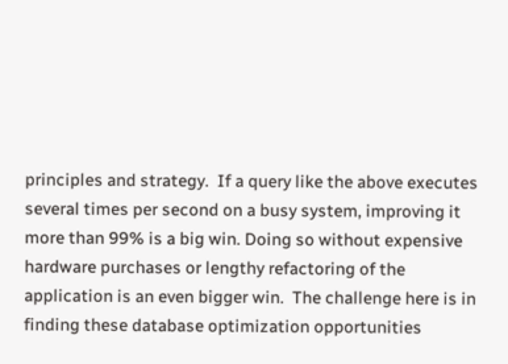principles and strategy.  If a query like the above executes several times per second on a busy system, improving it more than 99% is a big win. Doing so without expensive hardware purchases or lengthy refactoring of the application is an even bigger win.  The challenge here is in finding these database optimization opportunities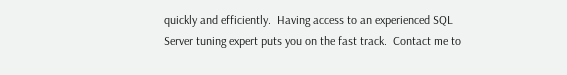quickly and efficiently.  Having access to an experienced SQL Server tuning expert puts you on the fast track.  Contact me to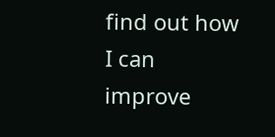find out how I can improve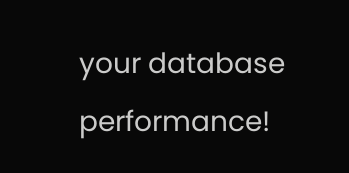your database performance!